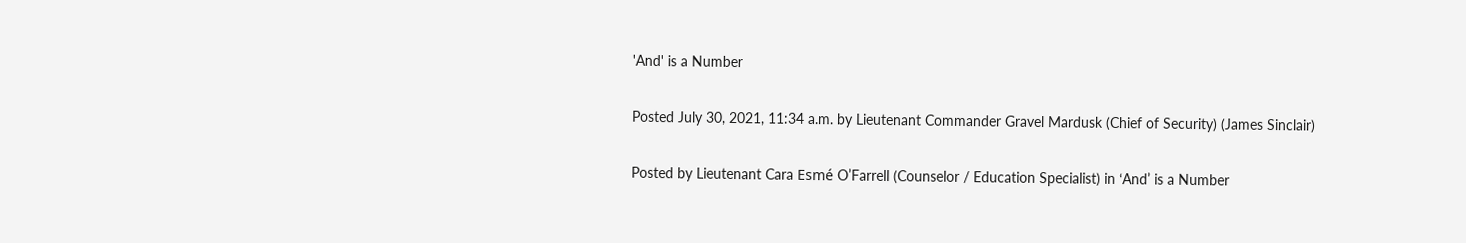'And' is a Number

Posted July 30, 2021, 11:34 a.m. by Lieutenant Commander Gravel Mardusk (Chief of Security) (James Sinclair)

Posted by Lieutenant Cara Esmé O’Farrell (Counselor / Education Specialist) in ‘And’ is a Number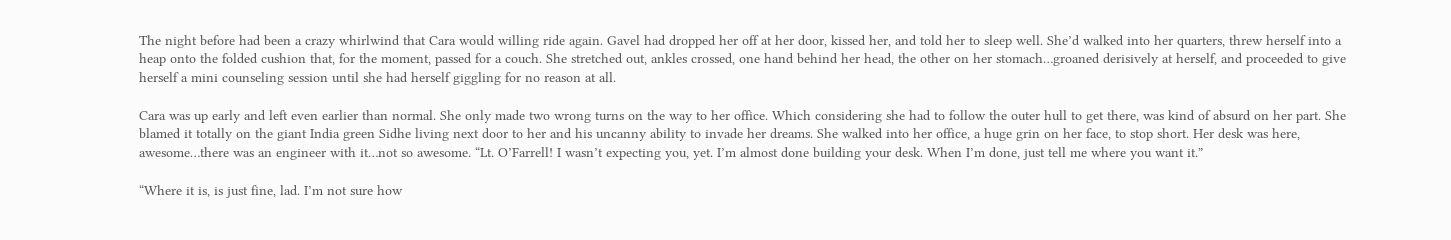The night before had been a crazy whirlwind that Cara would willing ride again. Gavel had dropped her off at her door, kissed her, and told her to sleep well. She’d walked into her quarters, threw herself into a heap onto the folded cushion that, for the moment, passed for a couch. She stretched out, ankles crossed, one hand behind her head, the other on her stomach…groaned derisively at herself, and proceeded to give herself a mini counseling session until she had herself giggling for no reason at all.

Cara was up early and left even earlier than normal. She only made two wrong turns on the way to her office. Which considering she had to follow the outer hull to get there, was kind of absurd on her part. She blamed it totally on the giant India green Sidhe living next door to her and his uncanny ability to invade her dreams. She walked into her office, a huge grin on her face, to stop short. Her desk was here, awesome…there was an engineer with it…not so awesome. “Lt. O’Farrell! I wasn’t expecting you, yet. I’m almost done building your desk. When I’m done, just tell me where you want it.”

“Where it is, is just fine, lad. I’m not sure how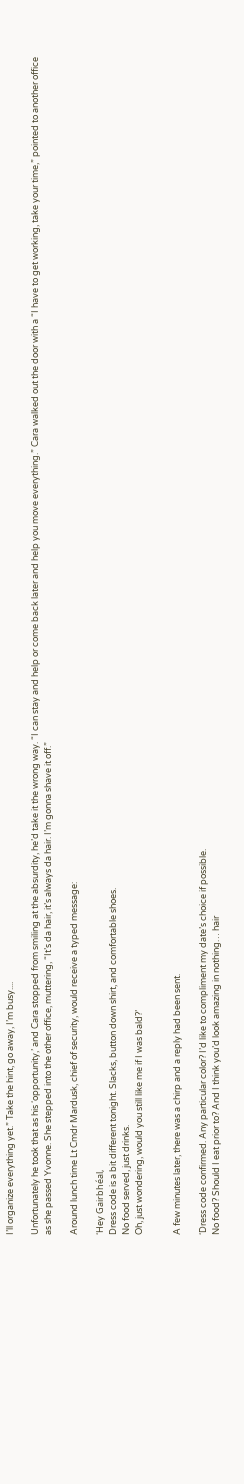I’ll organize everything yet.” Take the hint, go away, I’m busy....

Unfortunately he took that as his ‘opportunity,’ and Cara stopped from smiling at the absurdity, he’d take it the wrong way. “I can stay and help or come back later and help you move everything.” Cara walked out the door with a “I have to get working, take your time,” pointed to another office as she passed Yvonne. She stepped into the other office, muttering, “It’s da hair, it’s always da hair. I’m gonna shave it off.”

Around lunch time Lt Cmdr Mardusk, chief of security, would receive a typed message:

‘Hey Gairbhéal,
Dress code is a bit different tonight. Slacks, button down shirt, and comfortable shoes.
No food served, just drinks.
Oh, just wondering, would you still like me if I was bald?’


A few minutes later, there was a chirp and a reply had been sent.

‘Dress code confirmed. Any particular color? I’d like to compliment my date’s choice if possible.
No food? Should I eat prior to? And I think you’d look amazing in nothing… hair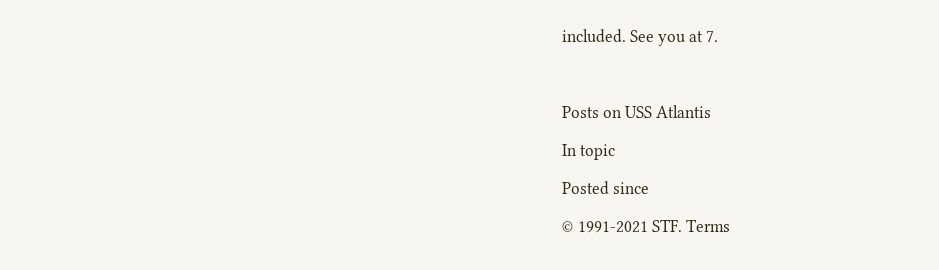included. See you at 7.



Posts on USS Atlantis

In topic

Posted since

© 1991-2021 STF. Terms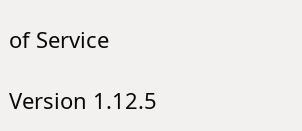of Service

Version 1.12.5